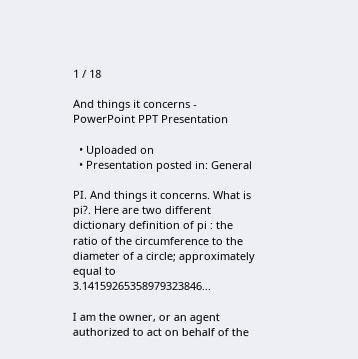1 / 18

And things it concerns - PowerPoint PPT Presentation

  • Uploaded on
  • Presentation posted in: General

PI. And things it concerns. What is pi?. Here are two different dictionary definition of pi : the ratio of the circumference to the diameter of a circle; approximately equal to 3.14159265358979323846...

I am the owner, or an agent authorized to act on behalf of the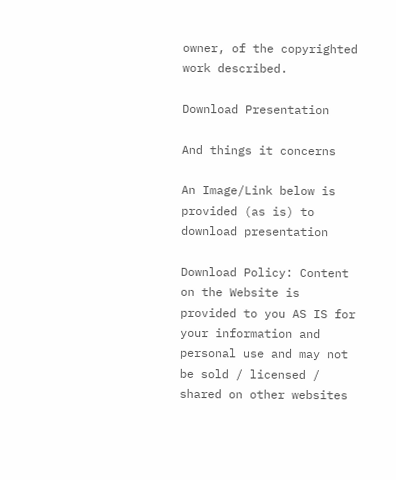owner, of the copyrighted work described.

Download Presentation

And things it concerns

An Image/Link below is provided (as is) to download presentation

Download Policy: Content on the Website is provided to you AS IS for your information and personal use and may not be sold / licensed / shared on other websites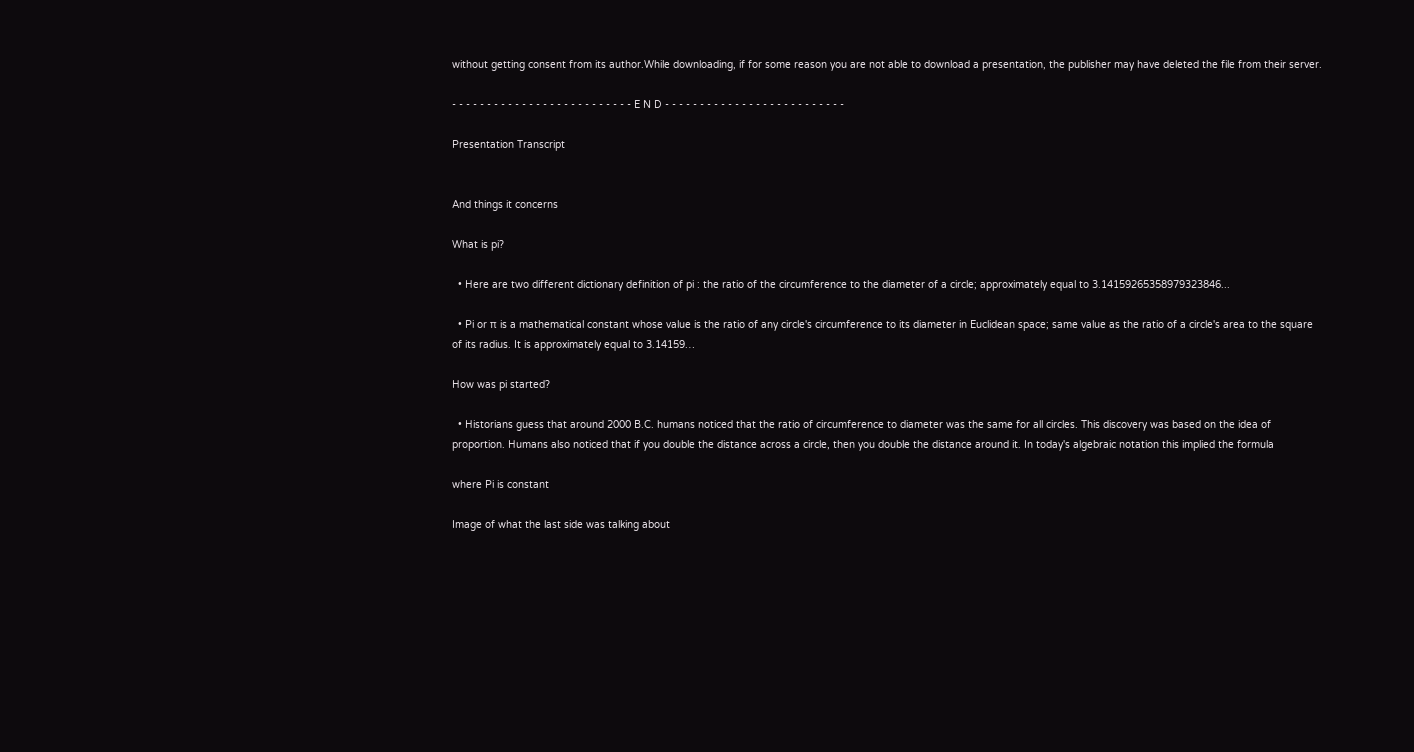without getting consent from its author.While downloading, if for some reason you are not able to download a presentation, the publisher may have deleted the file from their server.

- - - - - - - - - - - - - - - - - - - - - - - - - - E N D - - - - - - - - - - - - - - - - - - - - - - - - - -

Presentation Transcript


And things it concerns

What is pi?

  • Here are two different dictionary definition of pi : the ratio of the circumference to the diameter of a circle; approximately equal to 3.14159265358979323846...

  • Pi or π is a mathematical constant whose value is the ratio of any circle's circumference to its diameter in Euclidean space; same value as the ratio of a circle's area to the square of its radius. It is approximately equal to 3.14159…

How was pi started?

  • Historians guess that around 2000 B.C. humans noticed that the ratio of circumference to diameter was the same for all circles. This discovery was based on the idea of proportion. Humans also noticed that if you double the distance across a circle, then you double the distance around it. In today's algebraic notation this implied the formula

where Pi is constant

Image of what the last side was talking about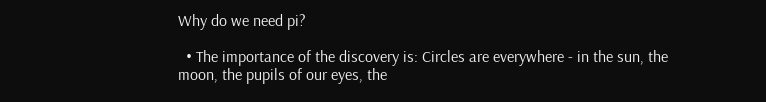Why do we need pi?

  • The importance of the discovery is: Circles are everywhere - in the sun, the moon, the pupils of our eyes, the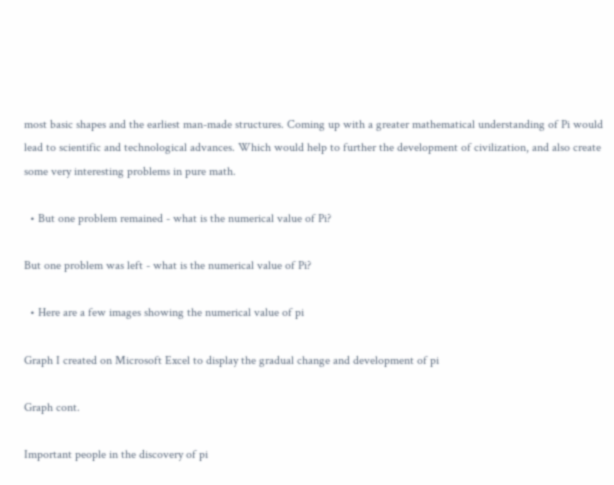most basic shapes and the earliest man-made structures. Coming up with a greater mathematical understanding of Pi would lead to scientific and technological advances. Which would help to further the development of civilization, and also create some very interesting problems in pure math.

  • But one problem remained - what is the numerical value of Pi?

But one problem was left - what is the numerical value of Pi?

  • Here are a few images showing the numerical value of pi

Graph I created on Microsoft Excel to display the gradual change and development of pi

Graph cont.

Important people in the discovery of pi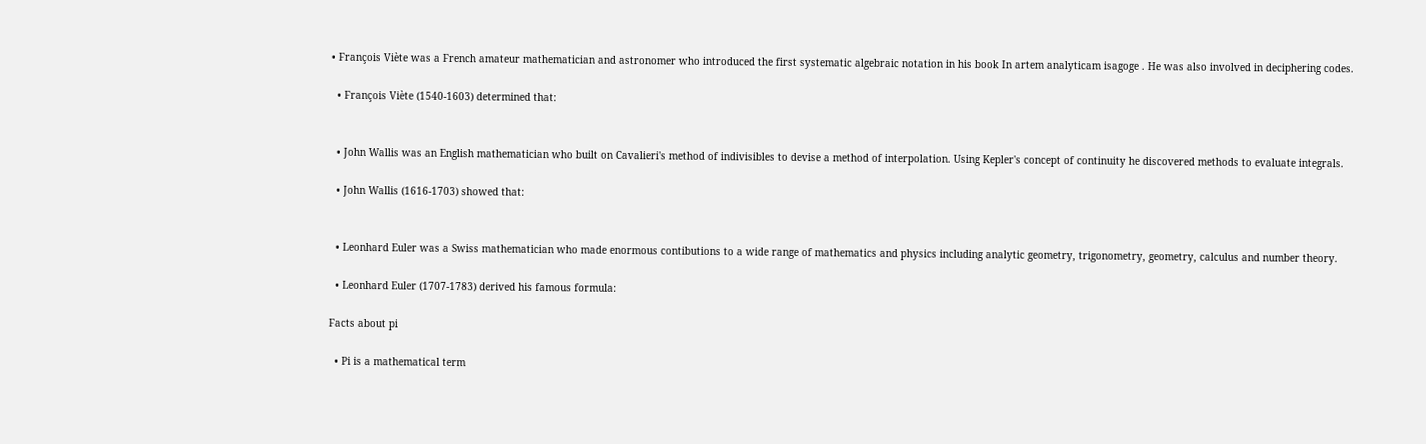• François Viète was a French amateur mathematician and astronomer who introduced the first systematic algebraic notation in his book In artem analyticam isagoge . He was also involved in deciphering codes.

  • François Viète (1540-1603) determined that:


  • John Wallis was an English mathematician who built on Cavalieri's method of indivisibles to devise a method of interpolation. Using Kepler's concept of continuity he discovered methods to evaluate integrals.

  • John Wallis (1616-1703) showed that:


  • Leonhard Euler was a Swiss mathematician who made enormous contibutions to a wide range of mathematics and physics including analytic geometry, trigonometry, geometry, calculus and number theory.

  • Leonhard Euler (1707-1783) derived his famous formula:

Facts about pi

  • Pi is a mathematical term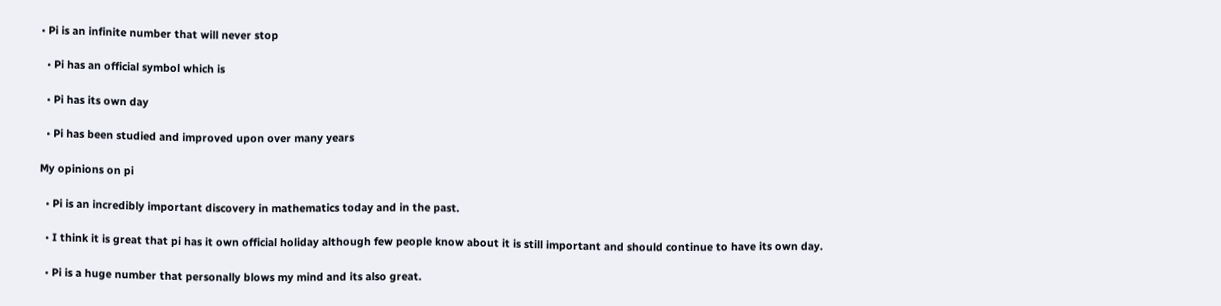• Pi is an infinite number that will never stop

  • Pi has an official symbol which is

  • Pi has its own day

  • Pi has been studied and improved upon over many years

My opinions on pi

  • Pi is an incredibly important discovery in mathematics today and in the past.

  • I think it is great that pi has it own official holiday although few people know about it is still important and should continue to have its own day.

  • Pi is a huge number that personally blows my mind and its also great.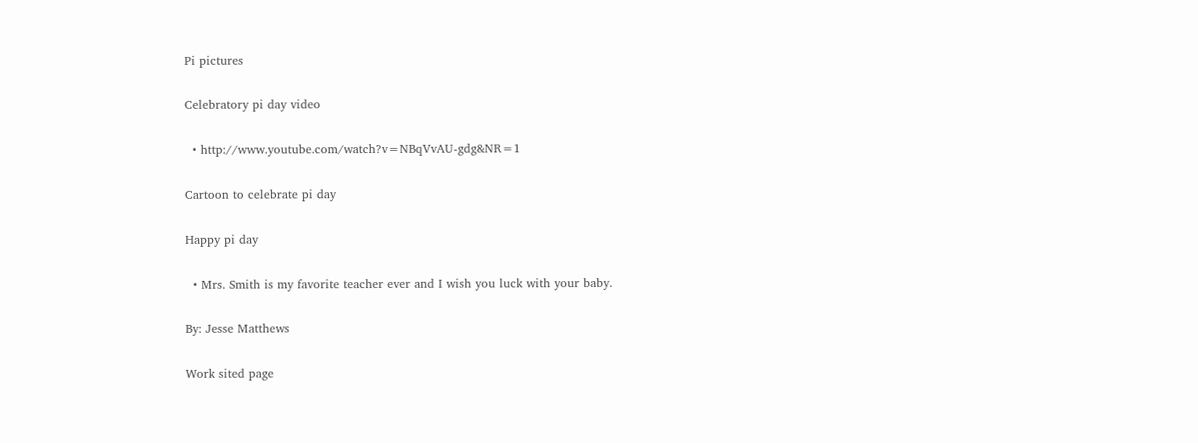Pi pictures

Celebratory pi day video

  • http://www.youtube.com/watch?v=NBqVvAU-gdg&NR=1

Cartoon to celebrate pi day

Happy pi day

  • Mrs. Smith is my favorite teacher ever and I wish you luck with your baby.

By: Jesse Matthews

Work sited page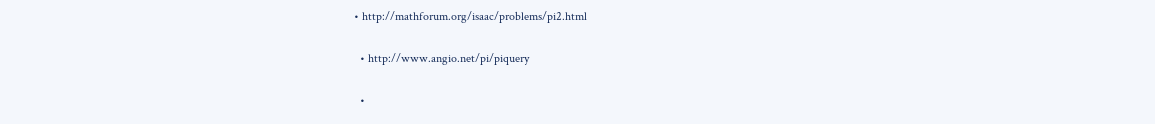• http://mathforum.org/isaac/problems/pi2.html

  • http://www.angio.net/pi/piquery

  •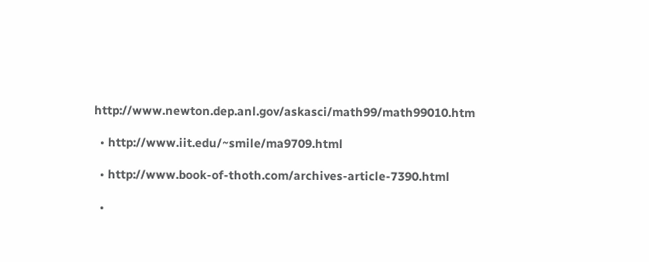http://www.newton.dep.anl.gov/askasci/math99/math99010.htm

  • http://www.iit.edu/~smile/ma9709.html

  • http://www.book-of-thoth.com/archives-article-7390.html

  •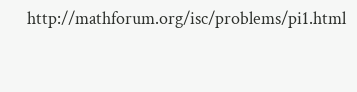http://mathforum.org/isc/problems/pi1.html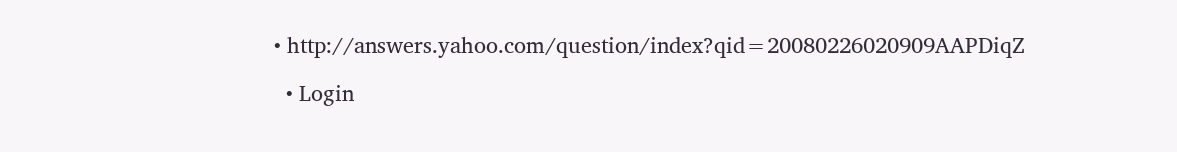• http://answers.yahoo.com/question/index?qid=20080226020909AAPDiqZ

  • Login